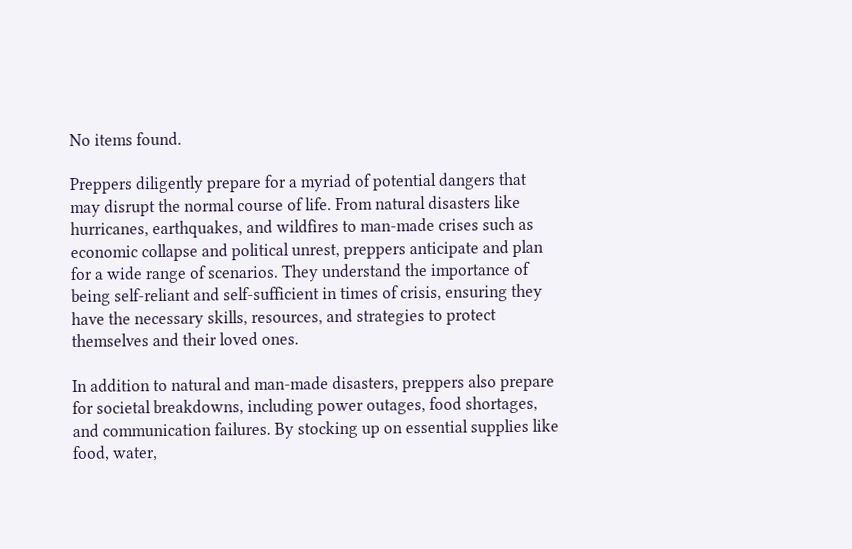No items found.

Preppers diligently prepare for a myriad of potential dangers that may disrupt the normal course of life. From natural disasters like hurricanes, earthquakes, and wildfires to man-made crises such as economic collapse and political unrest, preppers anticipate and plan for a wide range of scenarios. They understand the importance of being self-reliant and self-sufficient in times of crisis, ensuring they have the necessary skills, resources, and strategies to protect themselves and their loved ones.

In addition to natural and man-made disasters, preppers also prepare for societal breakdowns, including power outages, food shortages, and communication failures. By stocking up on essential supplies like food, water,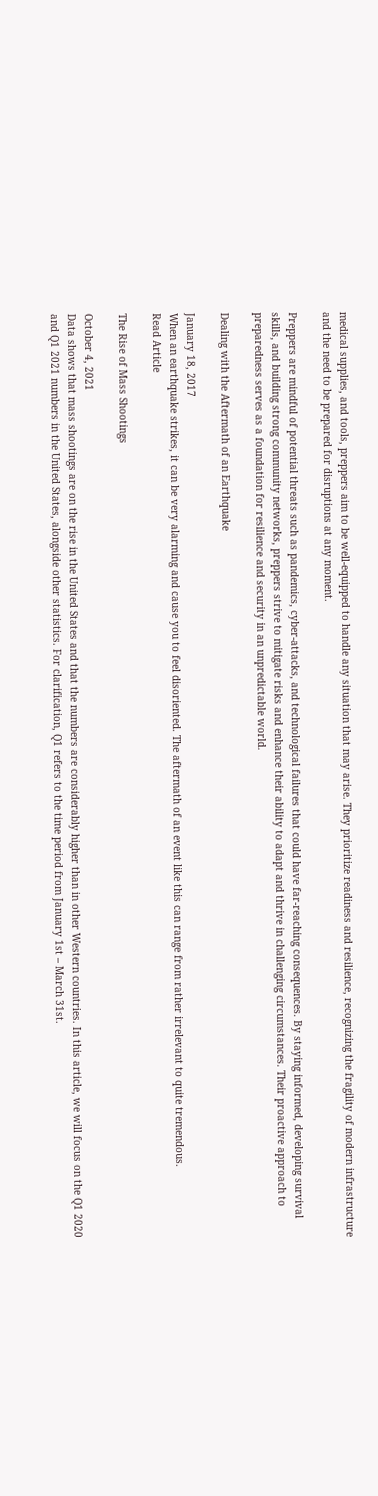medical supplies, and tools, preppers aim to be well-equipped to handle any situation that may arise. They prioritize readiness and resilience, recognizing the fragility of modern infrastructure and the need to be prepared for disruptions at any moment.

Preppers are mindful of potential threats such as pandemics, cyber-attacks, and technological failures that could have far-reaching consequences. By staying informed, developing survival skills, and building strong community networks, preppers strive to mitigate risks and enhance their ability to adapt and thrive in challenging circumstances. Their proactive approach to preparedness serves as a foundation for resilience and security in an unpredictable world.

Dealing with the Aftermath of an Earthquake

January 18, 2017
When an earthquake strikes, it can be very alarming and cause you to feel disoriented. The aftermath of an event like this can range from rather irrelevant to quite tremendous.
Read Article

The Rise of Mass Shootings

October 4, 2021
Data shows that mass shootings are on the rise in the United States and that the numbers are considerably higher than in other Western countries. In this article, we will focus on the Q1 2020 and Q1 2021 numbers in the United States, alongside other statistics. For clarification, Q1 refers to the time period from January 1st – March 31st.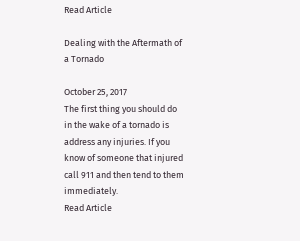Read Article

Dealing with the Aftermath of a Tornado

October 25, 2017
The first thing you should do in the wake of a tornado is address any injuries. If you know of someone that injured call 911 and then tend to them immediately.
Read Article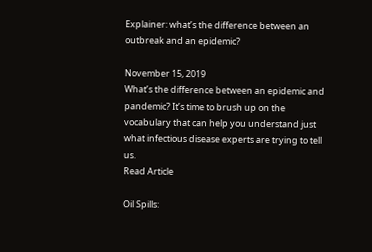Explainer: what’s the difference between an outbreak and an epidemic?

November 15, 2019
What’s the difference between an epidemic and pandemic? It’s time to brush up on the vocabulary that can help you understand just what infectious disease experts are trying to tell us.
Read Article

Oil Spills: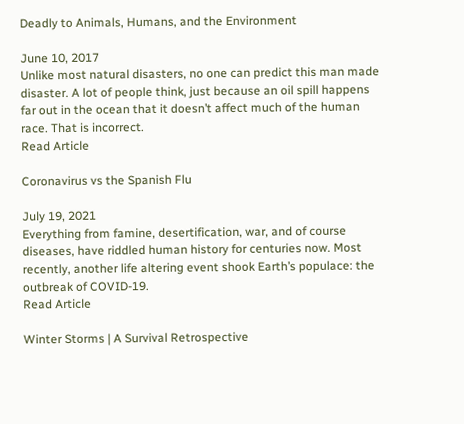Deadly to Animals, Humans, and the Environment

June 10, 2017
Unlike most natural disasters, no one can predict this man made disaster. A lot of people think, just because an oil spill happens far out in the ocean that it doesn’t affect much of the human race. That is incorrect.
Read Article

Coronavirus vs the Spanish Flu

July 19, 2021
Everything from famine, desertification, war, and of course diseases, have riddled human history for centuries now. Most recently, another life altering event shook Earth’s populace: the outbreak of COVID-19.
Read Article

Winter Storms | A Survival Retrospective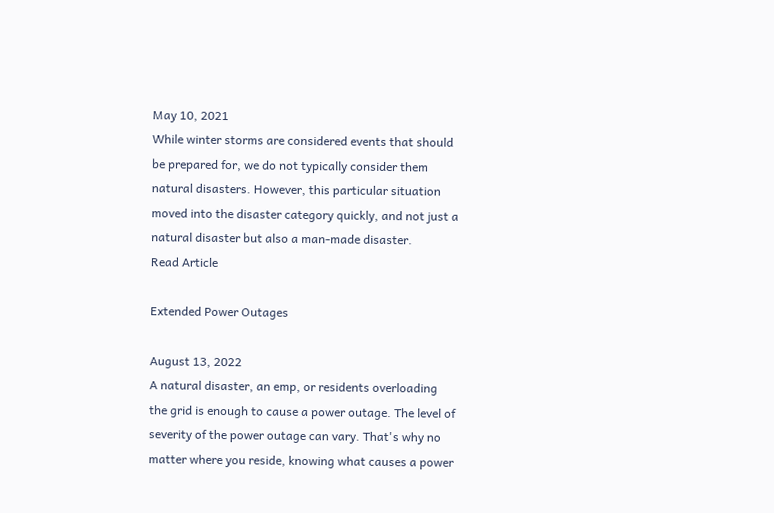May 10, 2021
While winter storms are considered events that should be prepared for, we do not typically consider them natural disasters. However, this particular situation moved into the disaster category quickly, and not just a natural disaster but also a man-made disaster.
Read Article

Extended Power Outages

August 13, 2022
A natural disaster, an emp, or residents overloading the grid is enough to cause a power outage. The level of severity of the power outage can vary. That's why no matter where you reside, knowing what causes a power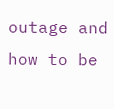outage and how to be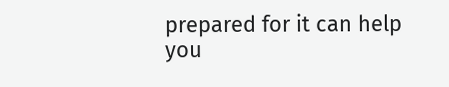prepared for it can help you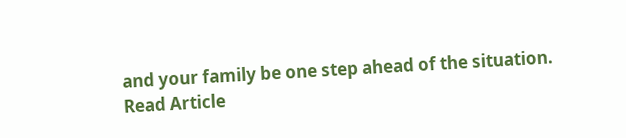and your family be one step ahead of the situation.
Read Article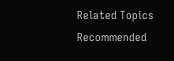Related Topics
Recommended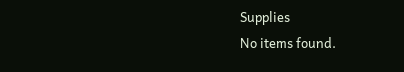Supplies
No items found.